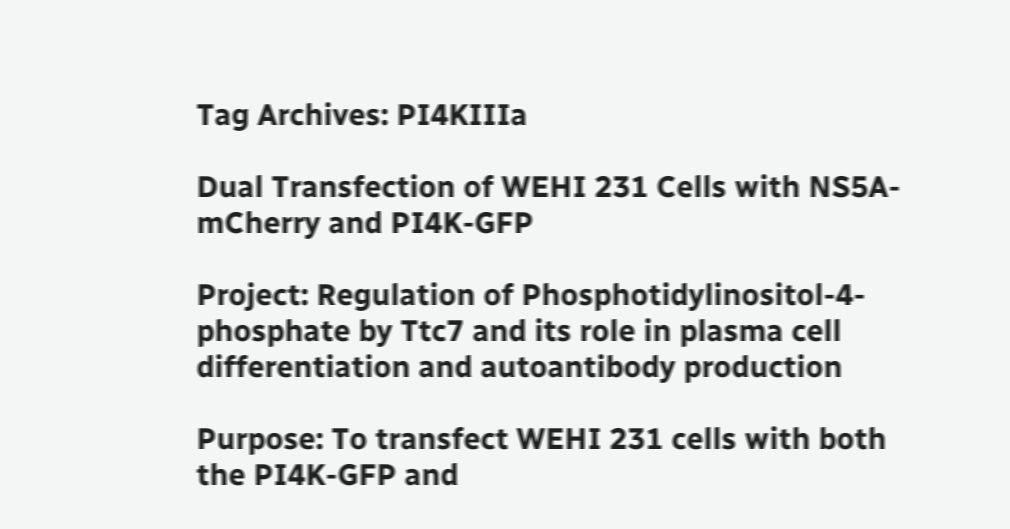Tag Archives: PI4KIIIa

Dual Transfection of WEHI 231 Cells with NS5A-mCherry and PI4K-GFP

Project: Regulation of Phosphotidylinositol-4-phosphate by Ttc7 and its role in plasma cell differentiation and autoantibody production

Purpose: To transfect WEHI 231 cells with both the PI4K-GFP and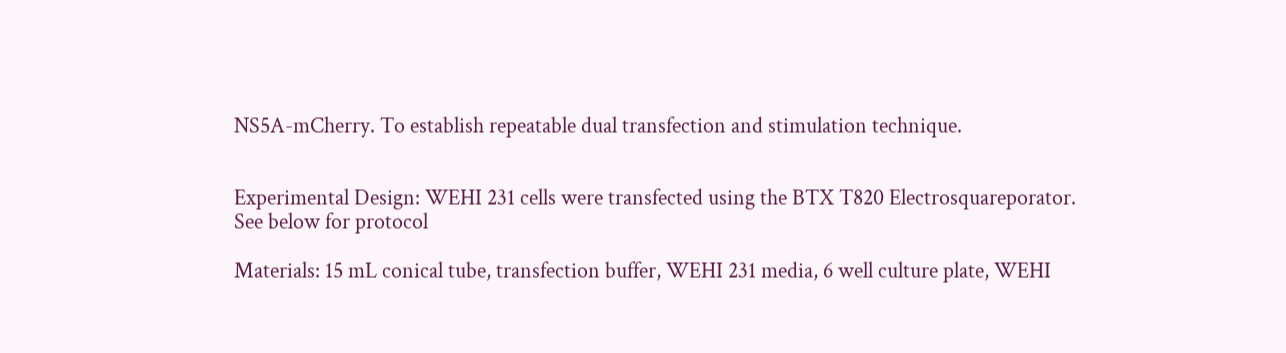NS5A-mCherry. To establish repeatable dual transfection and stimulation technique.


Experimental Design: WEHI 231 cells were transfected using the BTX T820 Electrosquareporator. See below for protocol

Materials: 15 mL conical tube, transfection buffer, WEHI 231 media, 6 well culture plate, WEHI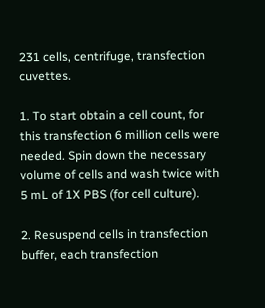231 cells, centrifuge, transfection cuvettes.

1. To start obtain a cell count, for this transfection 6 million cells were needed. Spin down the necessary volume of cells and wash twice with 5 mL of 1X PBS (for cell culture).

2. Resuspend cells in transfection buffer, each transfection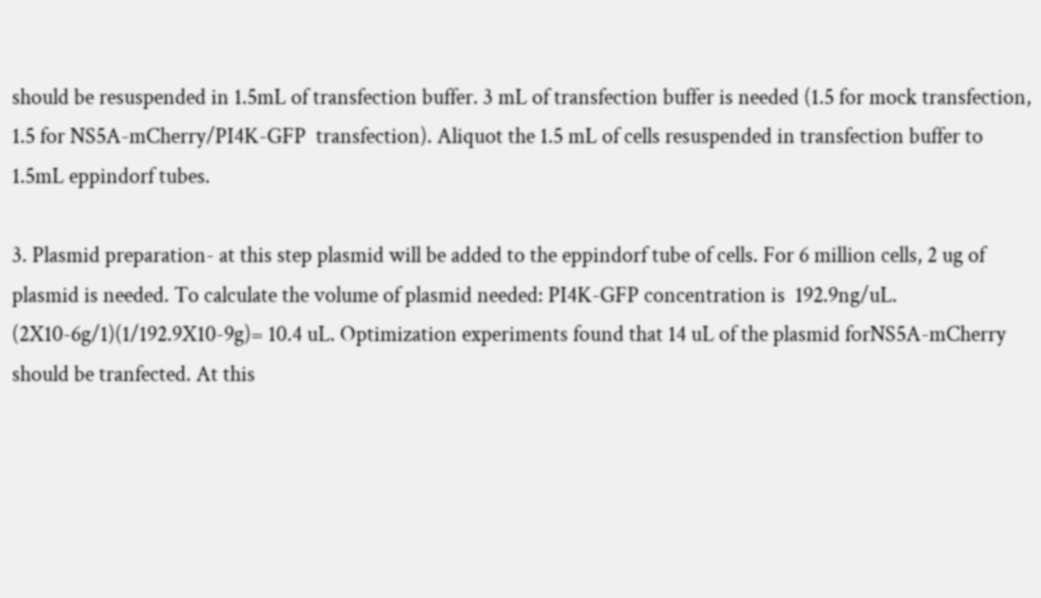should be resuspended in 1.5mL of transfection buffer. 3 mL of transfection buffer is needed (1.5 for mock transfection,  1.5 for NS5A-mCherry/PI4K-GFP  transfection). Aliquot the 1.5 mL of cells resuspended in transfection buffer to 1.5mL eppindorf tubes.

3. Plasmid preparation- at this step plasmid will be added to the eppindorf tube of cells. For 6 million cells, 2 ug of plasmid is needed. To calculate the volume of plasmid needed: PI4K-GFP concentration is  192.9ng/uL. (2X10-6g/1)(1/192.9X10-9g)= 10.4 uL. Optimization experiments found that 14 uL of the plasmid forNS5A-mCherry should be tranfected. At this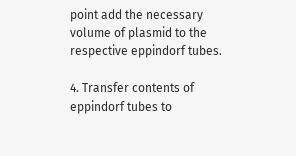point add the necessary volume of plasmid to the respective eppindorf tubes.

4. Transfer contents of eppindorf tubes to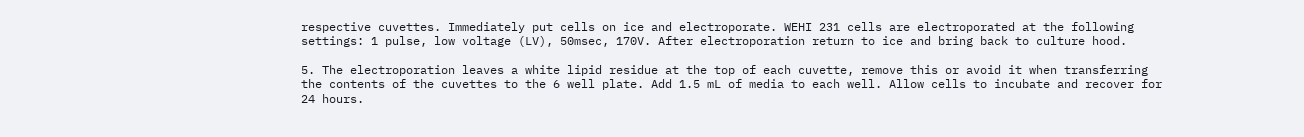respective cuvettes. Immediately put cells on ice and electroporate. WEHI 231 cells are electroporated at the following settings: 1 pulse, low voltage (LV), 50msec, 170V. After electroporation return to ice and bring back to culture hood.

5. The electroporation leaves a white lipid residue at the top of each cuvette, remove this or avoid it when transferring the contents of the cuvettes to the 6 well plate. Add 1.5 mL of media to each well. Allow cells to incubate and recover for 24 hours.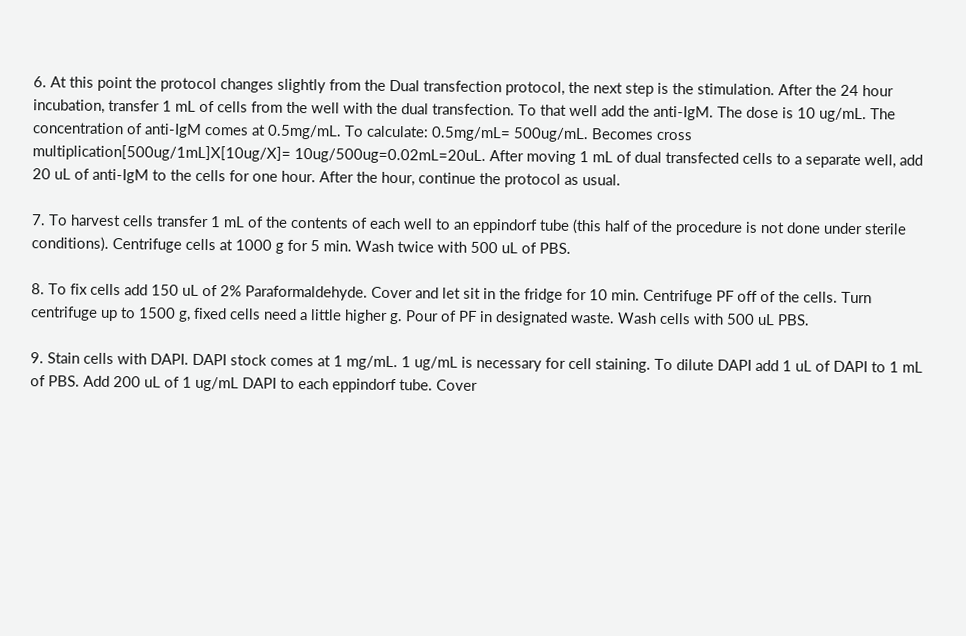6. At this point the protocol changes slightly from the Dual transfection protocol, the next step is the stimulation. After the 24 hour incubation, transfer 1 mL of cells from the well with the dual transfection. To that well add the anti-IgM. The dose is 10 ug/mL. The concentration of anti-IgM comes at 0.5mg/mL. To calculate: 0.5mg/mL= 500ug/mL. Becomes cross multiplication[500ug/1mL]X[10ug/X]= 10ug/500ug=0.02mL=20uL. After moving 1 mL of dual transfected cells to a separate well, add 20 uL of anti-IgM to the cells for one hour. After the hour, continue the protocol as usual.

7. To harvest cells transfer 1 mL of the contents of each well to an eppindorf tube (this half of the procedure is not done under sterile conditions). Centrifuge cells at 1000 g for 5 min. Wash twice with 500 uL of PBS.

8. To fix cells add 150 uL of 2% Paraformaldehyde. Cover and let sit in the fridge for 10 min. Centrifuge PF off of the cells. Turn centrifuge up to 1500 g, fixed cells need a little higher g. Pour of PF in designated waste. Wash cells with 500 uL PBS.

9. Stain cells with DAPI. DAPI stock comes at 1 mg/mL. 1 ug/mL is necessary for cell staining. To dilute DAPI add 1 uL of DAPI to 1 mL of PBS. Add 200 uL of 1 ug/mL DAPI to each eppindorf tube. Cover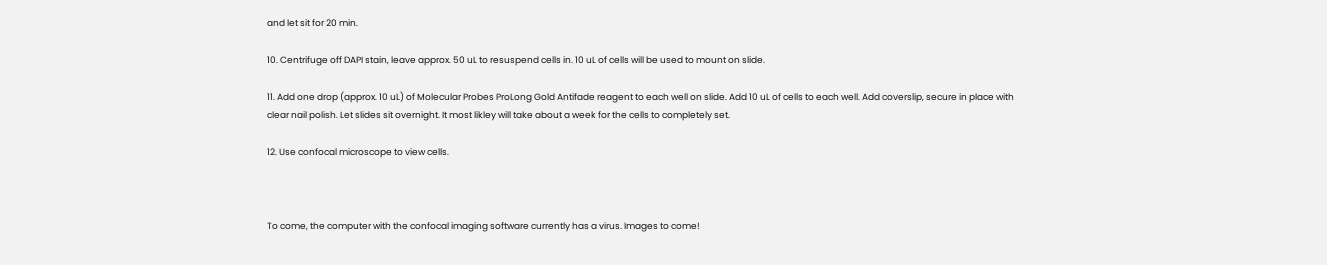and let sit for 20 min.

10. Centrifuge off DAPI stain, leave approx. 50 uL to resuspend cells in. 10 uL of cells will be used to mount on slide.

11. Add one drop (approx. 10 uL) of Molecular Probes ProLong Gold Antifade reagent to each well on slide. Add 10 uL of cells to each well. Add coverslip, secure in place with clear nail polish. Let slides sit overnight. It most likley will take about a week for the cells to completely set.

12. Use confocal microscope to view cells.



To come, the computer with the confocal imaging software currently has a virus. Images to come!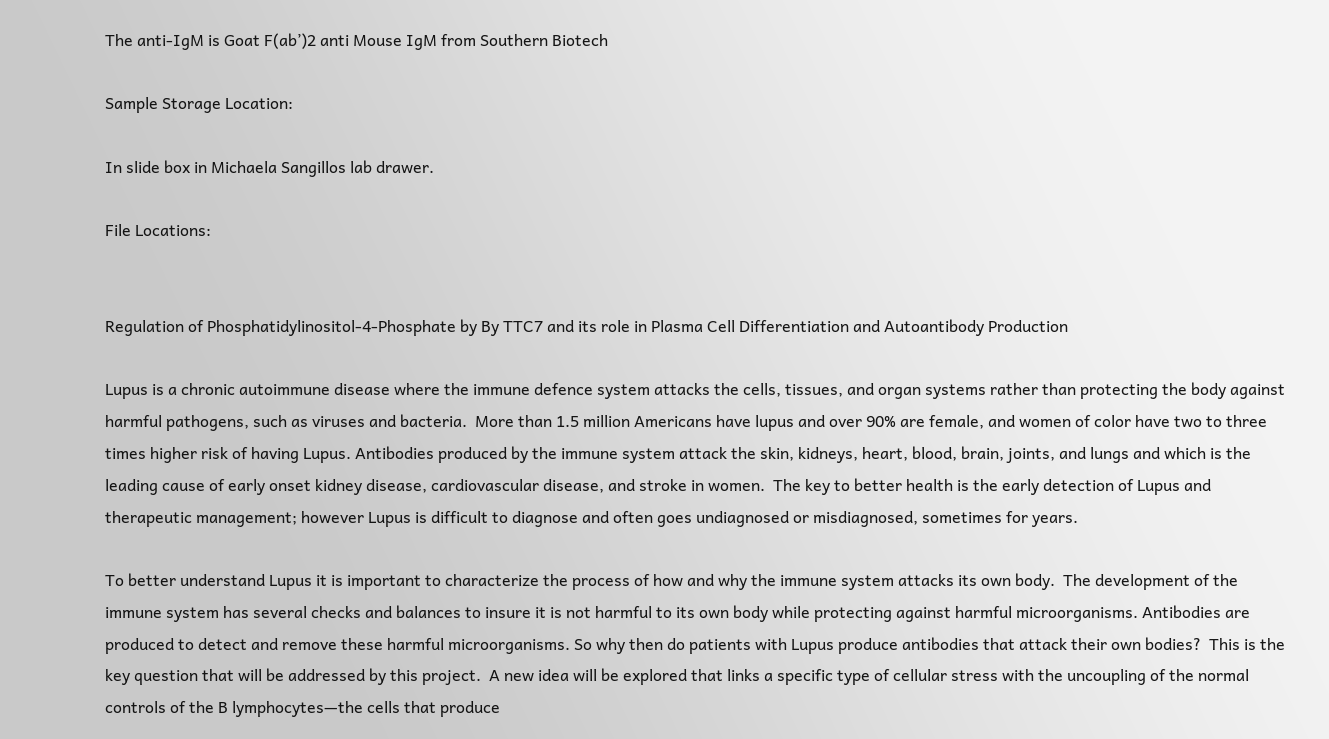The anti-IgM is Goat F(ab’)2 anti Mouse IgM from Southern Biotech

Sample Storage Location:

In slide box in Michaela Sangillos lab drawer.

File Locations:


Regulation of Phosphatidylinositol-4-Phosphate by By TTC7 and its role in Plasma Cell Differentiation and Autoantibody Production

Lupus is a chronic autoimmune disease where the immune defence system attacks the cells, tissues, and organ systems rather than protecting the body against harmful pathogens, such as viruses and bacteria.  More than 1.5 million Americans have lupus and over 90% are female, and women of color have two to three times higher risk of having Lupus. Antibodies produced by the immune system attack the skin, kidneys, heart, blood, brain, joints, and lungs and which is the leading cause of early onset kidney disease, cardiovascular disease, and stroke in women.  The key to better health is the early detection of Lupus and therapeutic management; however Lupus is difficult to diagnose and often goes undiagnosed or misdiagnosed, sometimes for years.

To better understand Lupus it is important to characterize the process of how and why the immune system attacks its own body.  The development of the immune system has several checks and balances to insure it is not harmful to its own body while protecting against harmful microorganisms. Antibodies are produced to detect and remove these harmful microorganisms. So why then do patients with Lupus produce antibodies that attack their own bodies?  This is the key question that will be addressed by this project.  A new idea will be explored that links a specific type of cellular stress with the uncoupling of the normal controls of the B lymphocytes—the cells that produce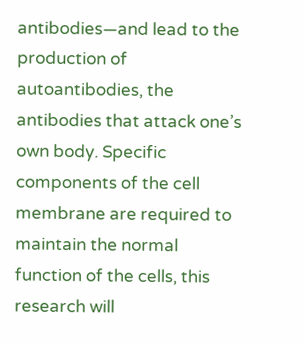antibodies—and lead to the production of autoantibodies, the antibodies that attack one’s own body. Specific components of the cell membrane are required to maintain the normal function of the cells, this research will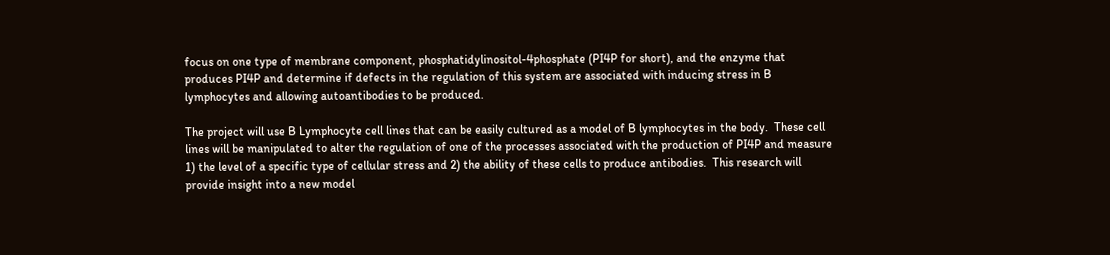focus on one type of membrane component, phosphatidylinositol-4phosphate (PI4P for short), and the enzyme that produces PI4P and determine if defects in the regulation of this system are associated with inducing stress in B lymphocytes and allowing autoantibodies to be produced.

The project will use B Lymphocyte cell lines that can be easily cultured as a model of B lymphocytes in the body.  These cell lines will be manipulated to alter the regulation of one of the processes associated with the production of PI4P and measure 1) the level of a specific type of cellular stress and 2) the ability of these cells to produce antibodies.  This research will provide insight into a new model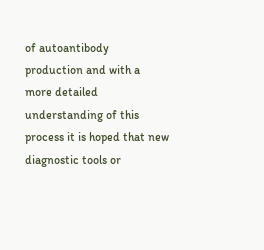of autoantibody production and with a more detailed understanding of this process it is hoped that new diagnostic tools or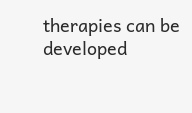therapies can be developed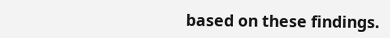based on these findings.